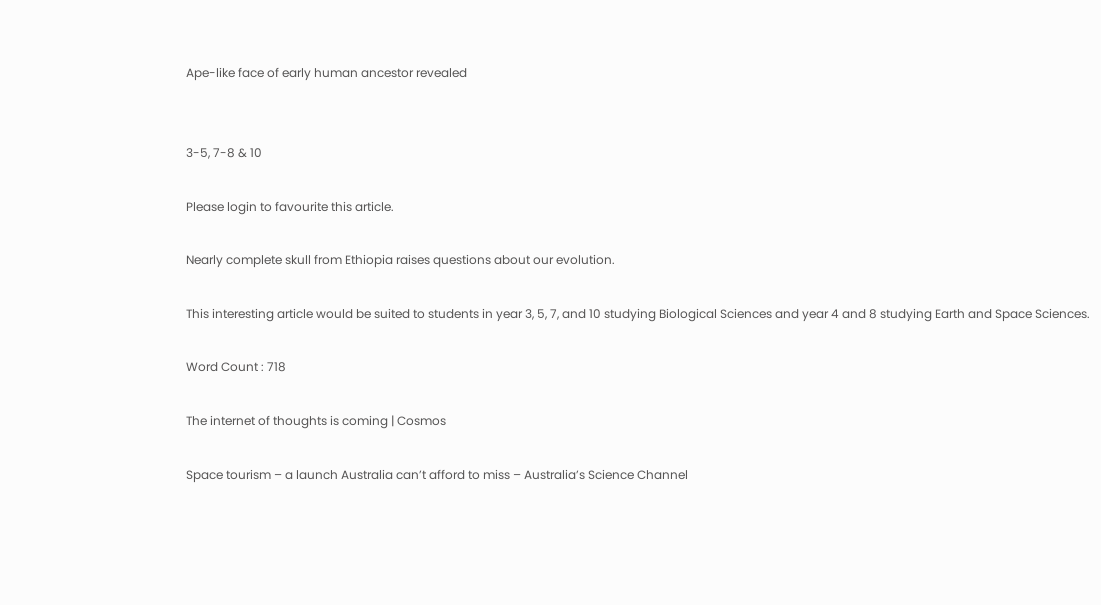Ape-like face of early human ancestor revealed


3-5, 7-8 & 10

Please login to favourite this article.

Nearly complete skull from Ethiopia raises questions about our evolution.

This interesting article would be suited to students in year 3, 5, 7, and 10 studying Biological Sciences and year 4 and 8 studying Earth and Space Sciences.

Word Count : 718

The internet of thoughts is coming | Cosmos

Space tourism – a launch Australia can’t afford to miss – Australia’s Science Channel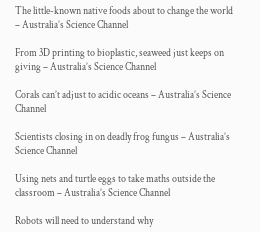The little-known native foods about to change the world – Australia’s Science Channel

From 3D printing to bioplastic, seaweed just keeps on giving – Australia’s Science Channel

Corals can’t adjust to acidic oceans – Australia’s Science Channel

Scientists closing in on deadly frog fungus – Australia’s Science Channel

Using nets and turtle eggs to take maths outside the classroom – Australia’s Science Channel

Robots will need to understand why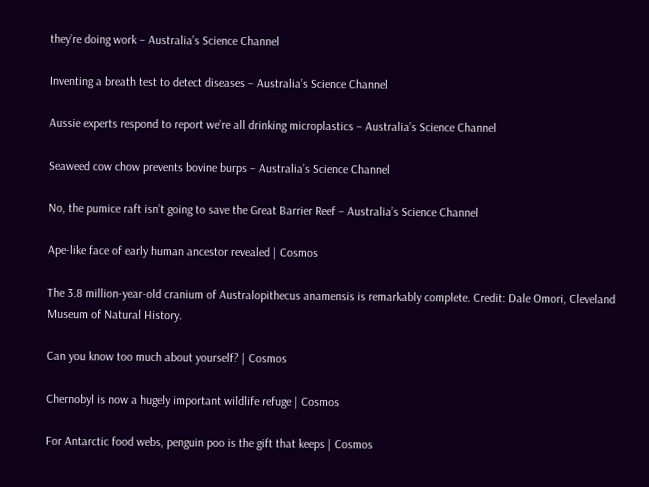they’re doing work – Australia’s Science Channel

Inventing a breath test to detect diseases – Australia’s Science Channel

Aussie experts respond to report we’re all drinking microplastics – Australia’s Science Channel

Seaweed cow chow prevents bovine burps – Australia’s Science Channel

No, the pumice raft isn’t going to save the Great Barrier Reef – Australia’s Science Channel

Ape-like face of early human ancestor revealed | Cosmos

The 3.8 million-year-old cranium of Australopithecus anamensis is remarkably complete. Credit: Dale Omori, Cleveland Museum of Natural History.

Can you know too much about yourself? | Cosmos

Chernobyl is now a hugely important wildlife refuge | Cosmos

For Antarctic food webs, penguin poo is the gift that keeps | Cosmos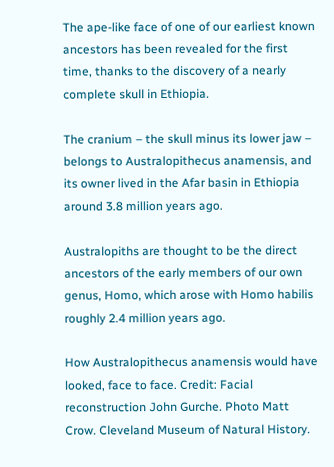The ape-like face of one of our earliest known ancestors has been revealed for the first time, thanks to the discovery of a nearly complete skull in Ethiopia.

The cranium – the skull minus its lower jaw – belongs to Australopithecus anamensis, and its owner lived in the Afar basin in Ethiopia around 3.8 million years ago.

Australopiths are thought to be the direct ancestors of the early members of our own genus, Homo, which arose with Homo habilis roughly 2.4 million years ago.

How Australopithecus anamensis would have looked, face to face. Credit: Facial reconstruction John Gurche. Photo Matt Crow. Cleveland Museum of Natural History.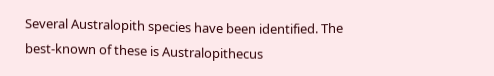Several Australopith species have been identified. The best-known of these is Australopithecus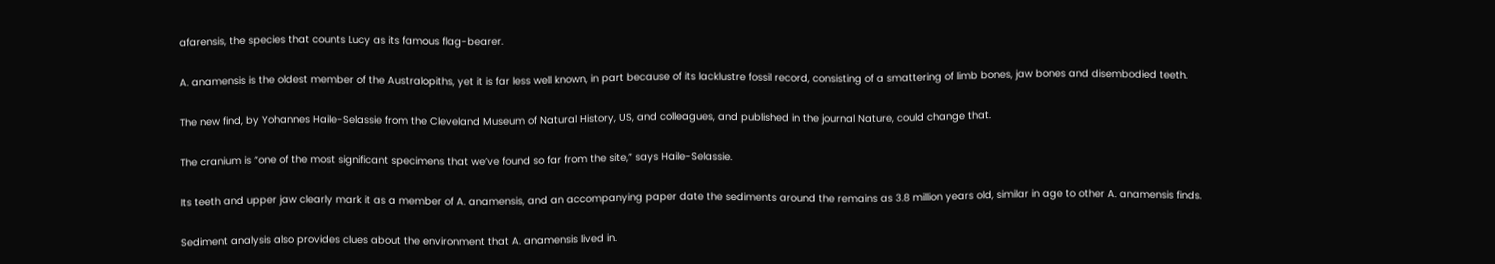afarensis, the species that counts Lucy as its famous flag-bearer.

A. anamensis is the oldest member of the Australopiths, yet it is far less well known, in part because of its lacklustre fossil record, consisting of a smattering of limb bones, jaw bones and disembodied teeth.

The new find, by Yohannes Haile-Selassie from the Cleveland Museum of Natural History, US, and colleagues, and published in the journal Nature, could change that.

The cranium is “one of the most significant specimens that we’ve found so far from the site,” says Haile-Selassie.

Its teeth and upper jaw clearly mark it as a member of A. anamensis, and an accompanying paper date the sediments around the remains as 3.8 million years old, similar in age to other A. anamensis finds.

Sediment analysis also provides clues about the environment that A. anamensis lived in.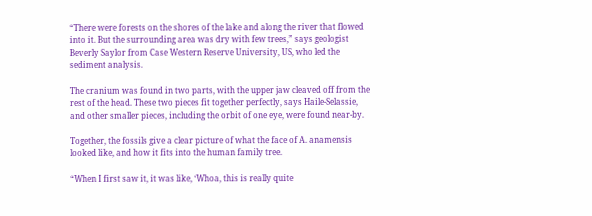“There were forests on the shores of the lake and along the river that flowed into it. But the surrounding area was dry with few trees,” says geologist Beverly Saylor from Case Western Reserve University, US, who led the sediment analysis.

The cranium was found in two parts, with the upper jaw cleaved off from the rest of the head. These two pieces fit together perfectly, says Haile-Selassie, and other smaller pieces, including the orbit of one eye, were found near-by.

Together, the fossils give a clear picture of what the face of A. anamensis looked like, and how it fits into the human family tree.

“When I first saw it, it was like, ‘Whoa, this is really quite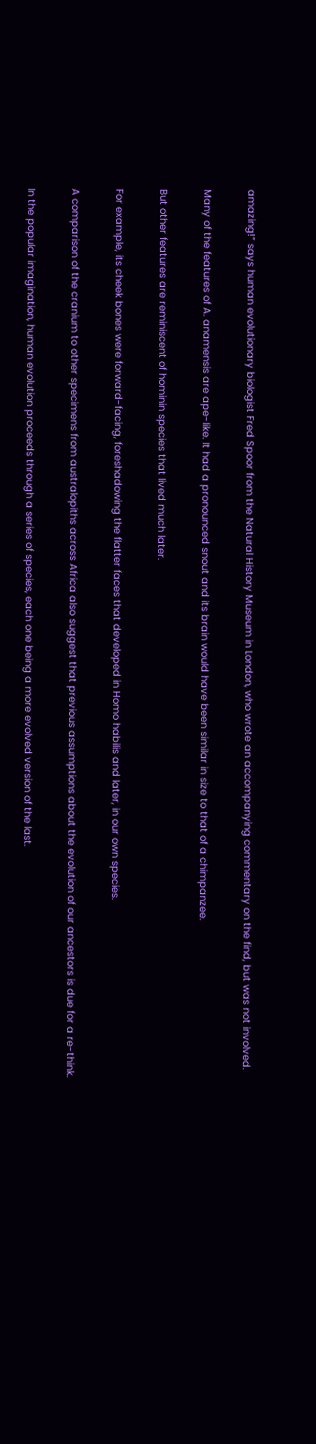amazing!” says human evolutionary biologist Fred Spoor from the Natural History Museum in London, who wrote an accompanying commentary on the find, but was not involved.

Many of the features of A. anamensis are ape-like. It had a pronounced snout and its brain would have been similar in size to that of a chimpanzee.

But other features are reminiscent of hominin species that lived much later.

For example, its cheek bones were forward-facing, foreshadowing the flatter faces that developed in Homo habilis and later, in our own species.

A comparison of the cranium to other specimens from australopiths across Africa also suggest that previous assumptions about the evolution of our ancestors is due for a re-think.

In the popular imagination, human evolution proceeds through a series of species, each one being a more evolved version of the last.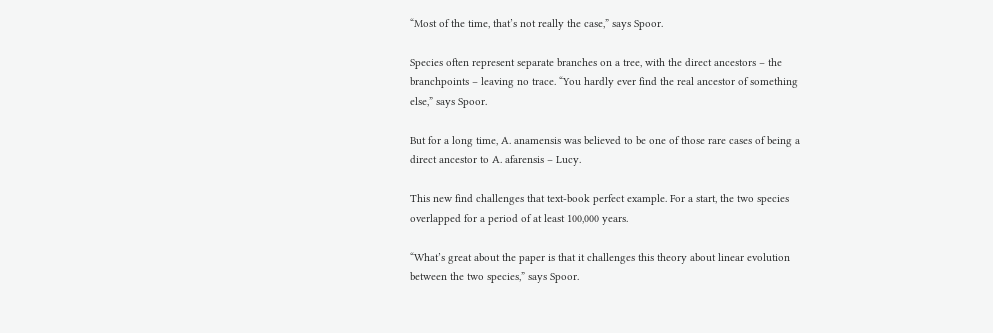“Most of the time, that’s not really the case,” says Spoor.

Species often represent separate branches on a tree, with the direct ancestors – the branchpoints – leaving no trace. “You hardly ever find the real ancestor of something else,” says Spoor.

But for a long time, A. anamensis was believed to be one of those rare cases of being a direct ancestor to A. afarensis – Lucy.

This new find challenges that text-book perfect example. For a start, the two species overlapped for a period of at least 100,000 years.

“What’s great about the paper is that it challenges this theory about linear evolution between the two species,” says Spoor.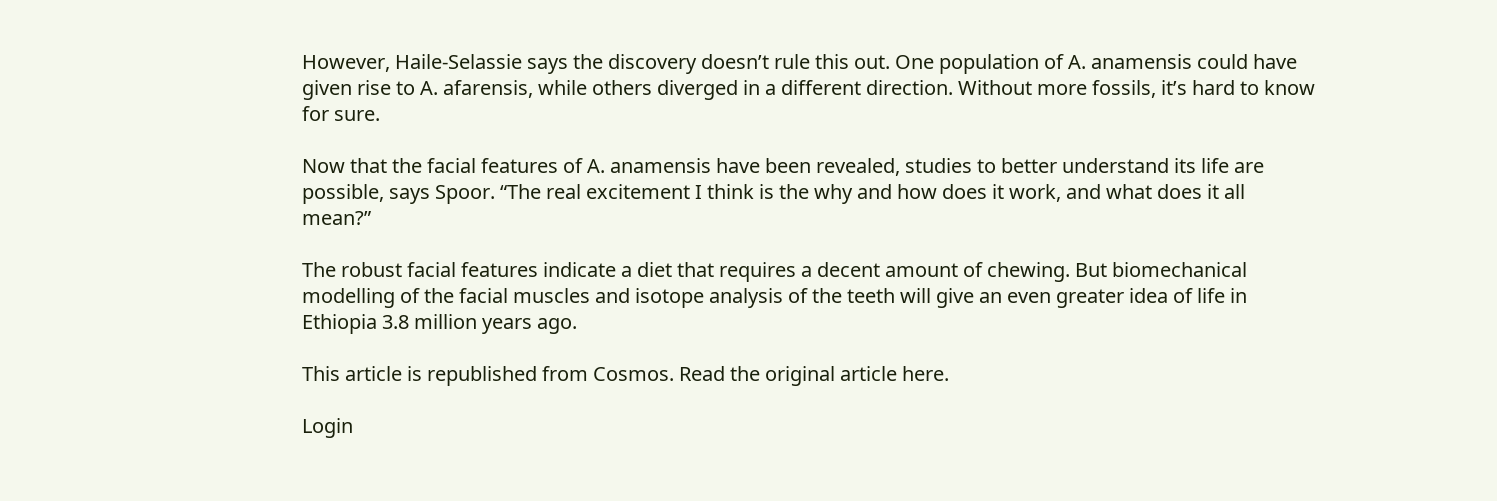However, Haile-Selassie says the discovery doesn’t rule this out. One population of A. anamensis could have given rise to A. afarensis, while others diverged in a different direction. Without more fossils, it’s hard to know for sure.

Now that the facial features of A. anamensis have been revealed, studies to better understand its life are possible, says Spoor. “The real excitement I think is the why and how does it work, and what does it all mean?”

The robust facial features indicate a diet that requires a decent amount of chewing. But biomechanical modelling of the facial muscles and isotope analysis of the teeth will give an even greater idea of life in Ethiopia 3.8 million years ago.

This article is republished from Cosmos. Read the original article here.

Login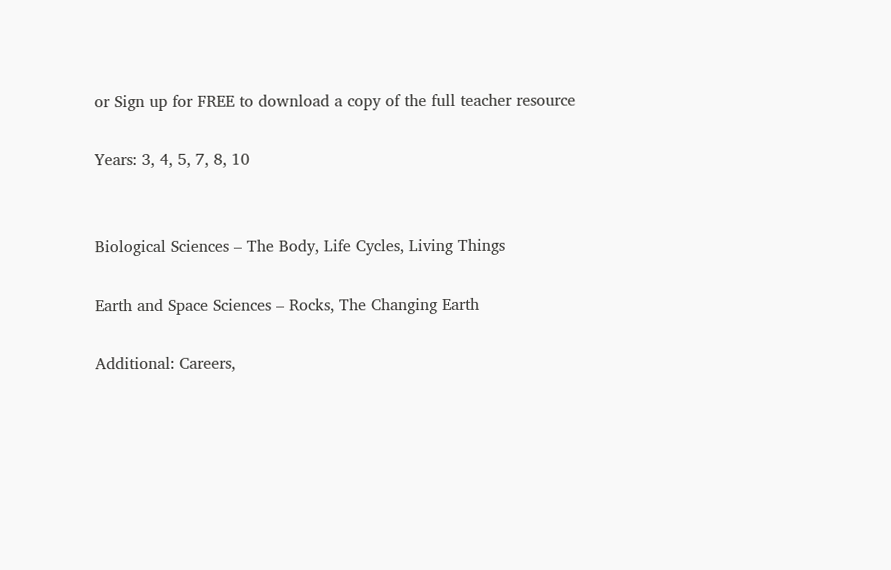or Sign up for FREE to download a copy of the full teacher resource

Years: 3, 4, 5, 7, 8, 10


Biological Sciences – The Body, Life Cycles, Living Things

Earth and Space Sciences – Rocks, The Changing Earth

Additional: Careers,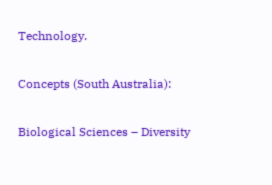Technology.

Concepts (South Australia):

Biological Sciences – Diversity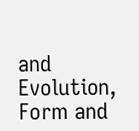and Evolution, Form and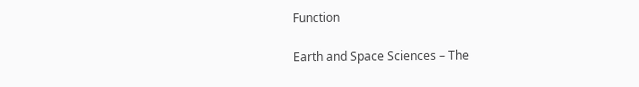Function

Earth and Space Sciences – The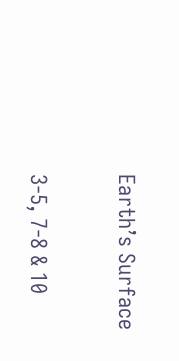Earth’s Surface


3-5, 7-8 & 10